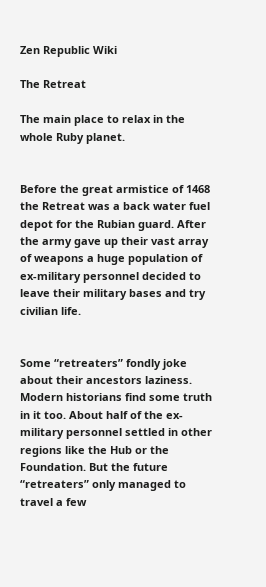Zen Republic Wiki

The Retreat

The main place to relax in the whole Ruby planet.


Before the great armistice of 1468 the Retreat was a back water fuel depot for the Rubian guard. After the army gave up their vast array of weapons a huge population of ex-military personnel decided to leave their military bases and try civilian life.


Some “retreaters” fondly joke about their ancestors laziness. Modern historians find some truth in it too. About half of the ex-military personnel settled in other regions like the Hub or the Foundation. But the future “retreaters” only managed to travel a few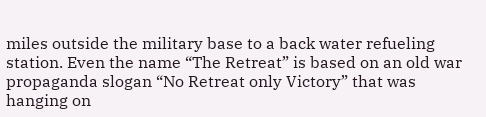miles outside the military base to a back water refueling station. Even the name “The Retreat” is based on an old war propaganda slogan “No Retreat only Victory” that was hanging on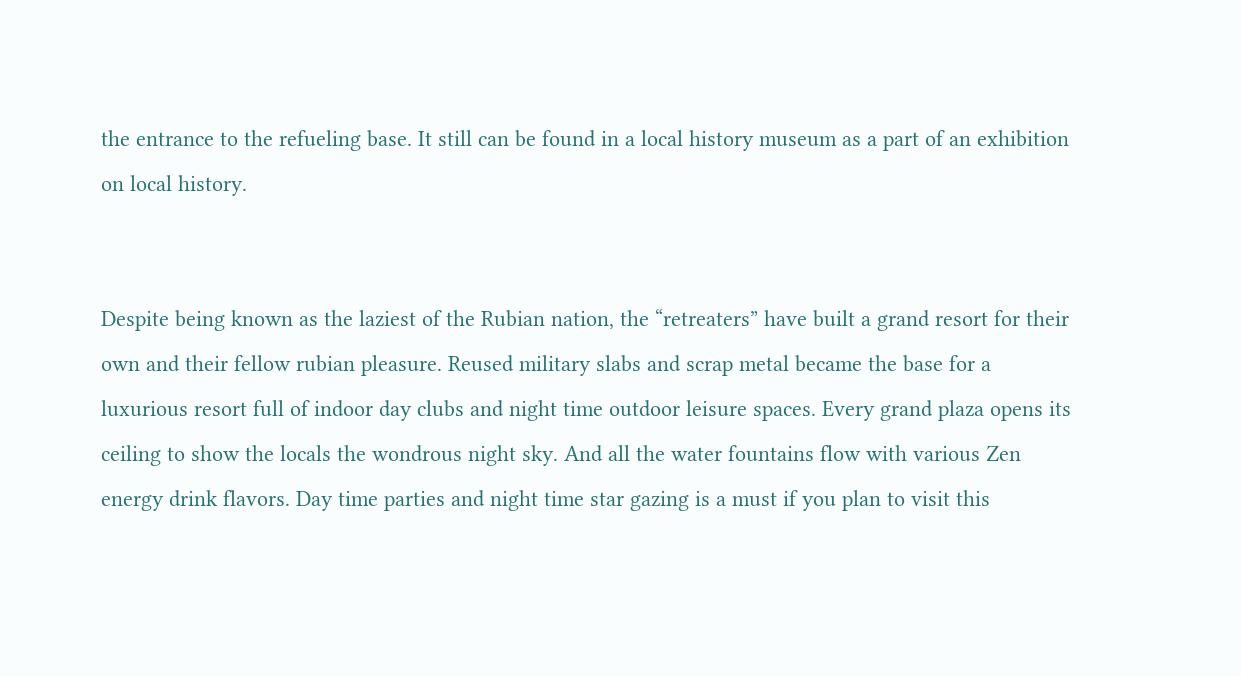the entrance to the refueling base. It still can be found in a local history museum as a part of an exhibition on local history.


Despite being known as the laziest of the Rubian nation, the “retreaters” have built a grand resort for their own and their fellow rubian pleasure. Reused military slabs and scrap metal became the base for a luxurious resort full of indoor day clubs and night time outdoor leisure spaces. Every grand plaza opens its ceiling to show the locals the wondrous night sky. And all the water fountains flow with various Zen energy drink flavors. Day time parties and night time star gazing is a must if you plan to visit this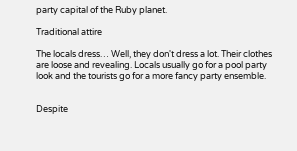party capital of the Ruby planet.

Traditional attire

The locals dress… Well, they don't dress a lot. Their clothes are loose and revealing. Locals usually go for a pool party look and the tourists go for a more fancy party ensemble.


Despite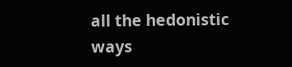all the hedonistic ways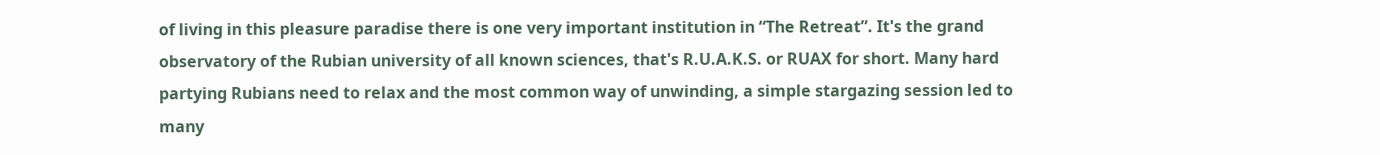of living in this pleasure paradise there is one very important institution in “The Retreat”. It's the grand observatory of the Rubian university of all known sciences, that's R.U.A.K.S. or RUAX for short. Many hard partying Rubians need to relax and the most common way of unwinding, a simple stargazing session led to many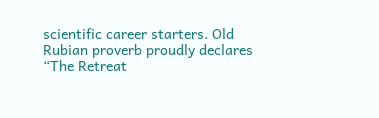scientific career starters. Old Rubian proverb proudly declares “The Retreat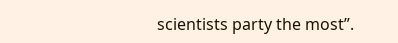scientists party the most”.